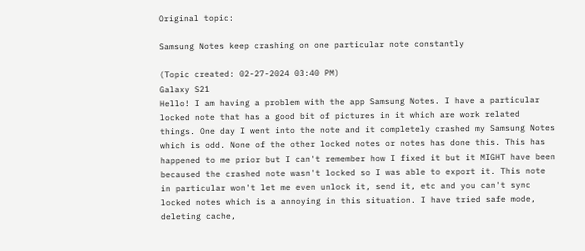Original topic:

Samsung Notes keep crashing on one particular note constantly

(Topic created: 02-27-2024 03:40 PM)
Galaxy S21
Hello! I am having a problem with the app Samsung Notes. I have a particular locked note that has a good bit of pictures in it which are work related things. One day I went into the note and it completely crashed my Samsung Notes which is odd. None of the other locked notes or notes has done this. This has happened to me prior but I can't remember how I fixed it but it MIGHT have been becaused the crashed note wasn't locked so I was able to export it. This note in particular won't let me even unlock it, send it, etc and you can't sync locked notes which is a annoying in this situation. I have tried safe mode, deleting cache,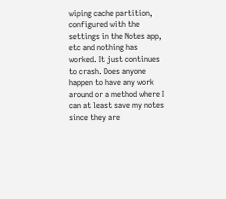wiping cache partition, configured with the settings in the Notes app, etc and nothing has worked. It just continues to crash. Does anyone happen to have any work around or a method where I can at least save my notes since they are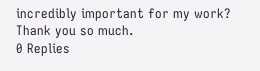incredibly important for my work? Thank you so much.
0 Replies